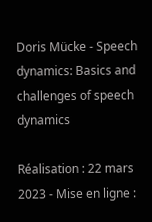Doris Mücke - Speech dynamics: Basics and challenges of speech dynamics

Réalisation : 22 mars 2023 - Mise en ligne :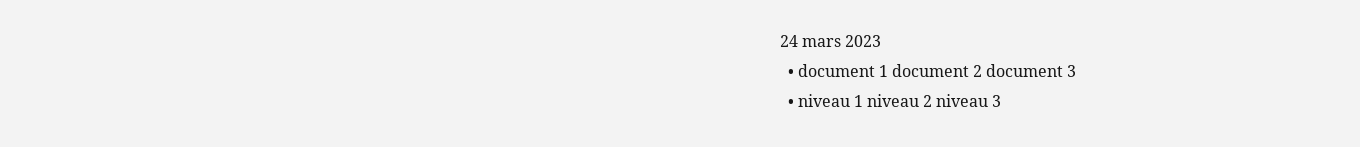24 mars 2023
  • document 1 document 2 document 3
  • niveau 1 niveau 2 niveau 3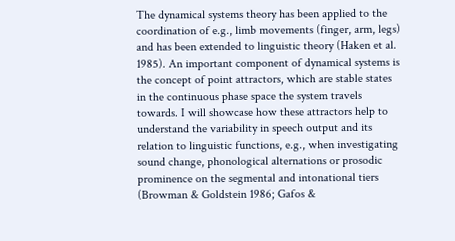The dynamical systems theory has been applied to the coordination of e.g., limb movements (finger, arm, legs) and has been extended to linguistic theory (Haken et al. 1985). An important component of dynamical systems is the concept of point attractors, which are stable states in the continuous phase space the system travels towards. I will showcase how these attractors help to understand the variability in speech output and its relation to linguistic functions, e.g., when investigating sound change, phonological alternations or prosodic prominence on the segmental and intonational tiers (Browman & Goldstein 1986; Gafos &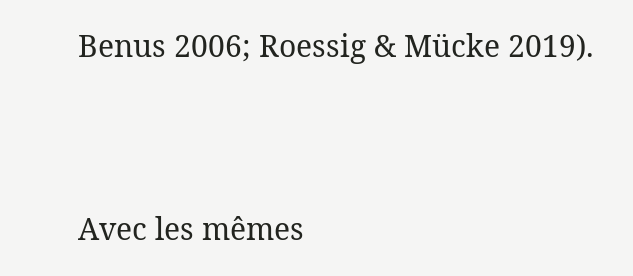Benus 2006; Roessig & Mücke 2019).


Avec les mêmes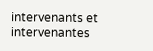intervenants et intervenantes